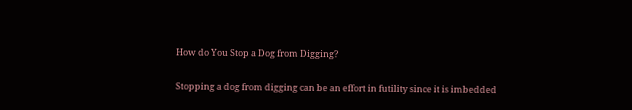How do You Stop a Dog from Digging?

Stopping a dog from digging can be an effort in futility since it is imbedded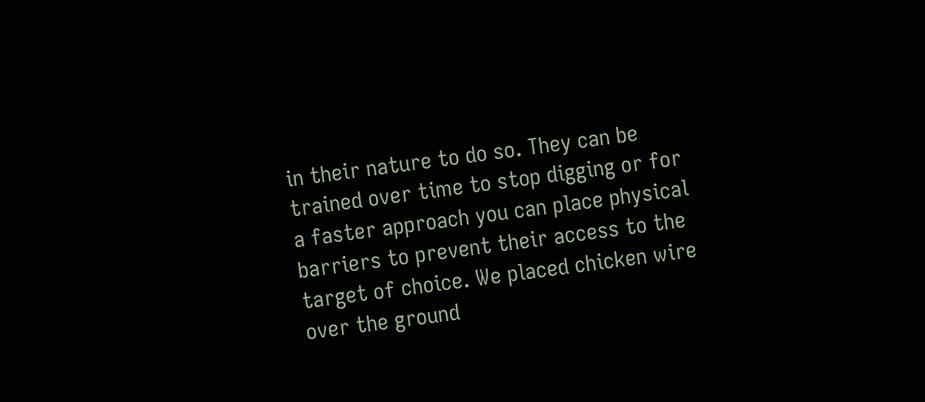in their nature to do so. They can be trained over time to stop digging or for a faster approach you can place physical barriers to prevent their access to the target of choice. We placed chicken wire over the ground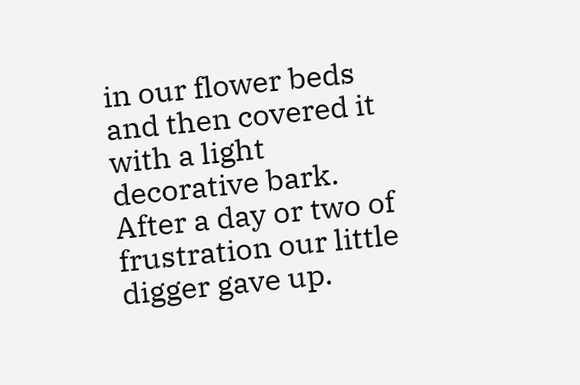in our flower beds and then covered it with a light decorative bark. After a day or two of frustration our little digger gave up.